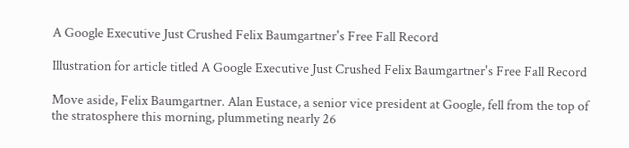A Google Executive Just Crushed Felix Baumgartner's Free Fall Record

Illustration for article titled A Google Executive Just Crushed Felix Baumgartner's Free Fall Record

Move aside, Felix Baumgartner. Alan Eustace, a senior vice president at Google, fell from the top of the stratosphere this morning, plummeting nearly 26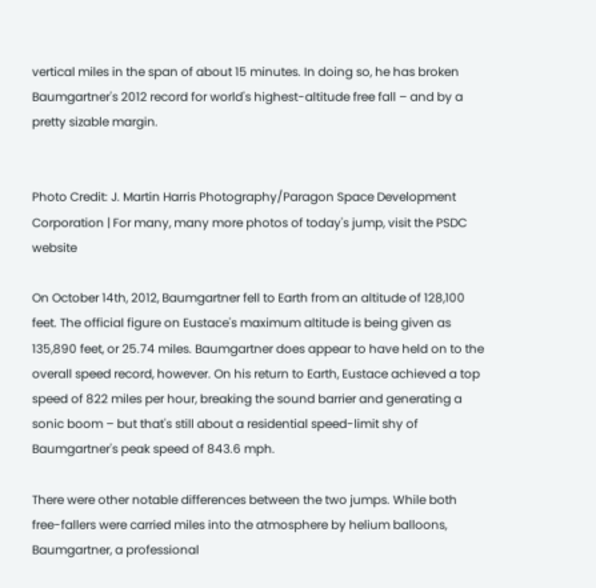vertical miles in the span of about 15 minutes. In doing so, he has broken Baumgartner's 2012 record for world's highest-altitude free fall – and by a pretty sizable margin.


Photo Credit: J. Martin Harris Photography/Paragon Space Development Corporation | For many, many more photos of today's jump, visit the PSDC website

On October 14th, 2012, Baumgartner fell to Earth from an altitude of 128,100 feet. The official figure on Eustace's maximum altitude is being given as 135,890 feet, or 25.74 miles. Baumgartner does appear to have held on to the overall speed record, however. On his return to Earth, Eustace achieved a top speed of 822 miles per hour, breaking the sound barrier and generating a sonic boom – but that's still about a residential speed-limit shy of Baumgartner's peak speed of 843.6 mph.

There were other notable differences between the two jumps. While both free-fallers were carried miles into the atmosphere by helium balloons, Baumgartner, a professional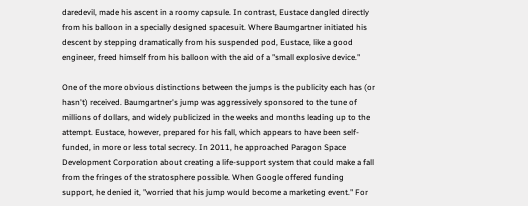daredevil, made his ascent in a roomy capsule. In contrast, Eustace dangled directly from his balloon in a specially designed spacesuit. Where Baumgartner initiated his descent by stepping dramatically from his suspended pod, Eustace, like a good engineer, freed himself from his balloon with the aid of a "small explosive device."

One of the more obvious distinctions between the jumps is the publicity each has (or hasn't) received. Baumgartner's jump was aggressively sponsored to the tune of millions of dollars, and widely publicized in the weeks and months leading up to the attempt. Eustace, however, prepared for his fall, which appears to have been self-funded, in more or less total secrecy. In 2011, he approached Paragon Space Development Corporation about creating a life-support system that could make a fall from the fringes of the stratosphere possible. When Google offered funding support, he denied it, "worried that his jump would become a marketing event." For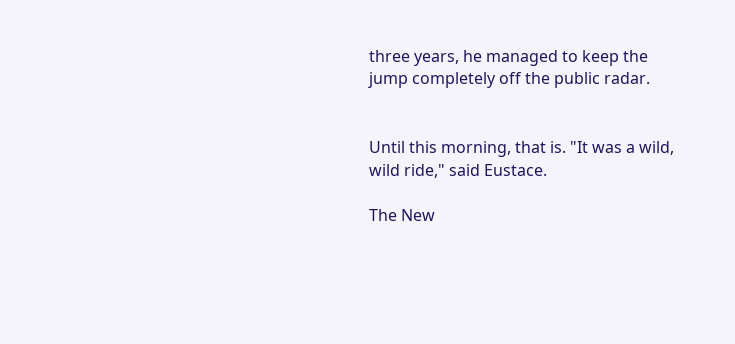three years, he managed to keep the jump completely off the public radar.


Until this morning, that is. "It was a wild, wild ride," said Eustace.

The New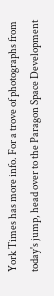York Times has more info. For a trove of photographs from today's jump, head over to the Paragon Space Development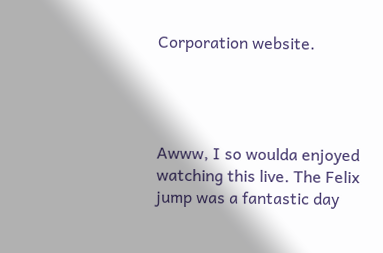Corporation website.




Awww, I so woulda enjoyed watching this live. The Felix jump was a fantastic day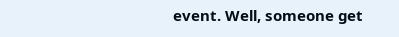event. Well, someone get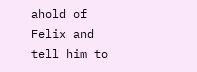ahold of Felix and tell him to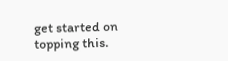get started on topping this.